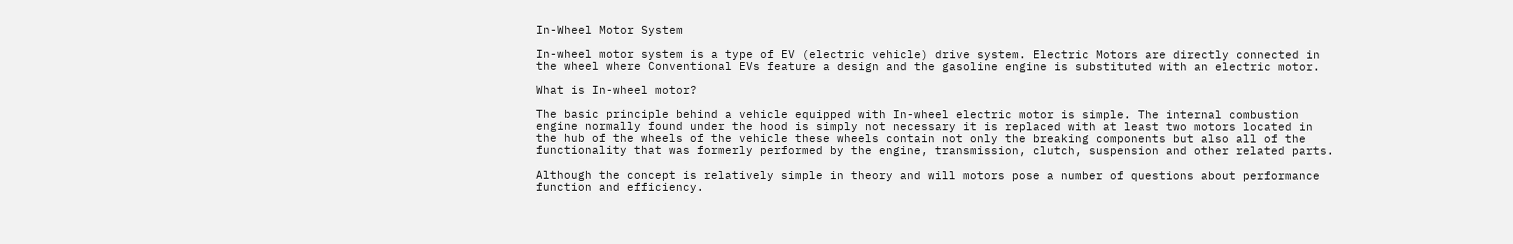In-Wheel Motor System

In-wheel motor system is a type of EV (electric vehicle) drive system. Electric Motors are directly connected in the wheel where Conventional EVs feature a design and the gasoline engine is substituted with an electric motor.

What is In-wheel motor?

The basic principle behind a vehicle equipped with In-wheel electric motor is simple. The internal combustion engine normally found under the hood is simply not necessary it is replaced with at least two motors located in the hub of the wheels of the vehicle these wheels contain not only the breaking components but also all of the functionality that was formerly performed by the engine, transmission, clutch, suspension and other related parts.

Although the concept is relatively simple in theory and will motors pose a number of questions about performance function and efficiency.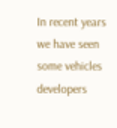In recent years we have seen some vehicles developers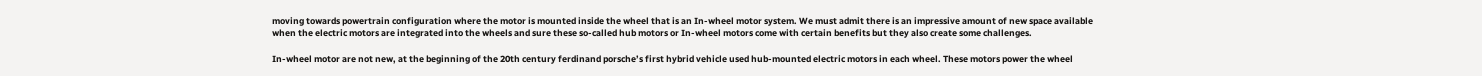moving towards powertrain configuration where the motor is mounted inside the wheel that is an In-wheel motor system. We must admit there is an impressive amount of new space available when the electric motors are integrated into the wheels and sure these so-called hub motors or In-wheel motors come with certain benefits but they also create some challenges.

In-wheel motor are not new, at the beginning of the 20th century ferdinand porsche’s first hybrid vehicle used hub-mounted electric motors in each wheel. These motors power the wheel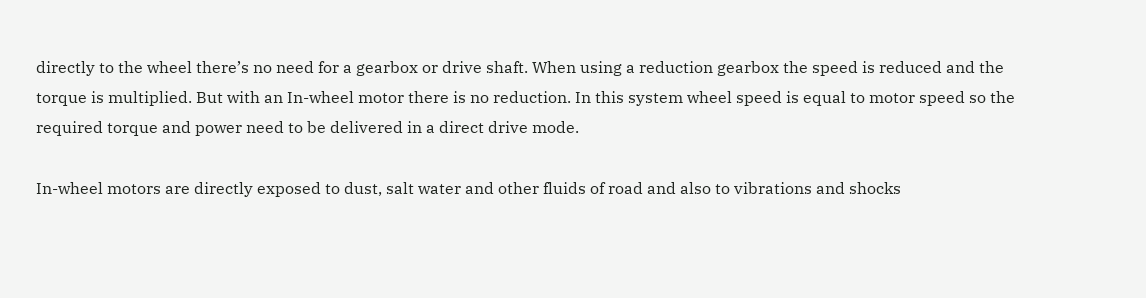directly to the wheel there’s no need for a gearbox or drive shaft. When using a reduction gearbox the speed is reduced and the torque is multiplied. But with an In-wheel motor there is no reduction. In this system wheel speed is equal to motor speed so the required torque and power need to be delivered in a direct drive mode.

In-wheel motors are directly exposed to dust, salt water and other fluids of road and also to vibrations and shocks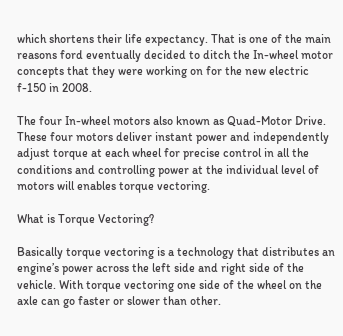which shortens their life expectancy. That is one of the main reasons ford eventually decided to ditch the In-wheel motor concepts that they were working on for the new electric f-150 in 2008.

The four In-wheel motors also known as Quad-Motor Drive. These four motors deliver instant power and independently adjust torque at each wheel for precise control in all the conditions and controlling power at the individual level of motors will enables torque vectoring.

What is Torque Vectoring?

Basically torque vectoring is a technology that distributes an engine’s power across the left side and right side of the vehicle. With torque vectoring one side of the wheel on the axle can go faster or slower than other.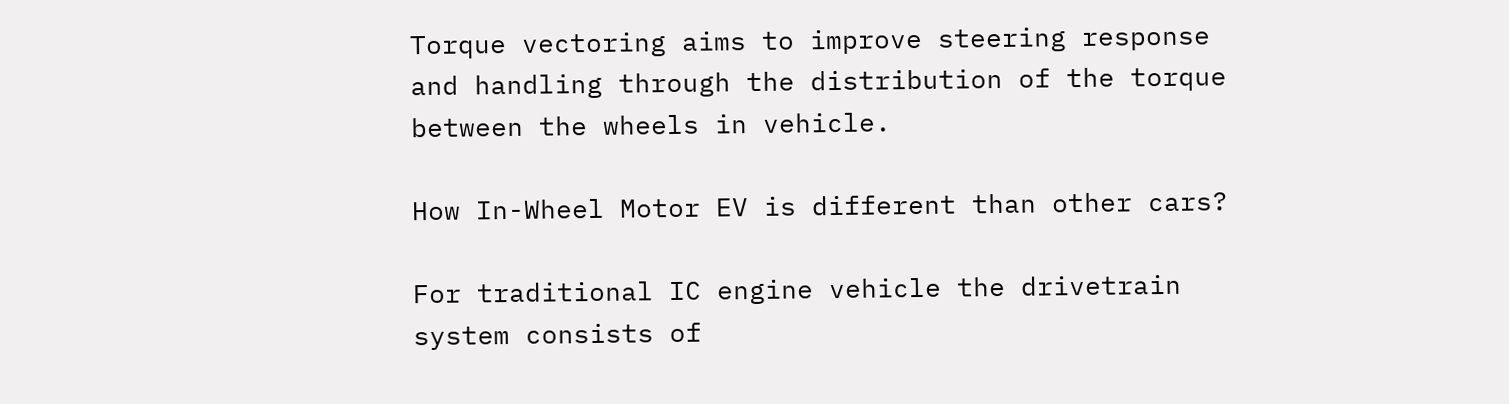Torque vectoring aims to improve steering response and handling through the distribution of the torque between the wheels in vehicle.

How In-Wheel Motor EV is different than other cars?

For traditional IC engine vehicle the drivetrain system consists of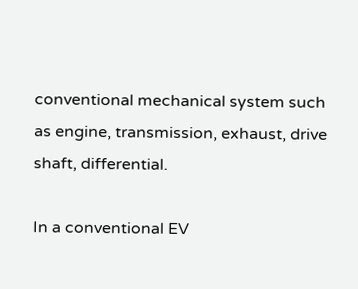conventional mechanical system such as engine, transmission, exhaust, drive shaft, differential.

In a conventional EV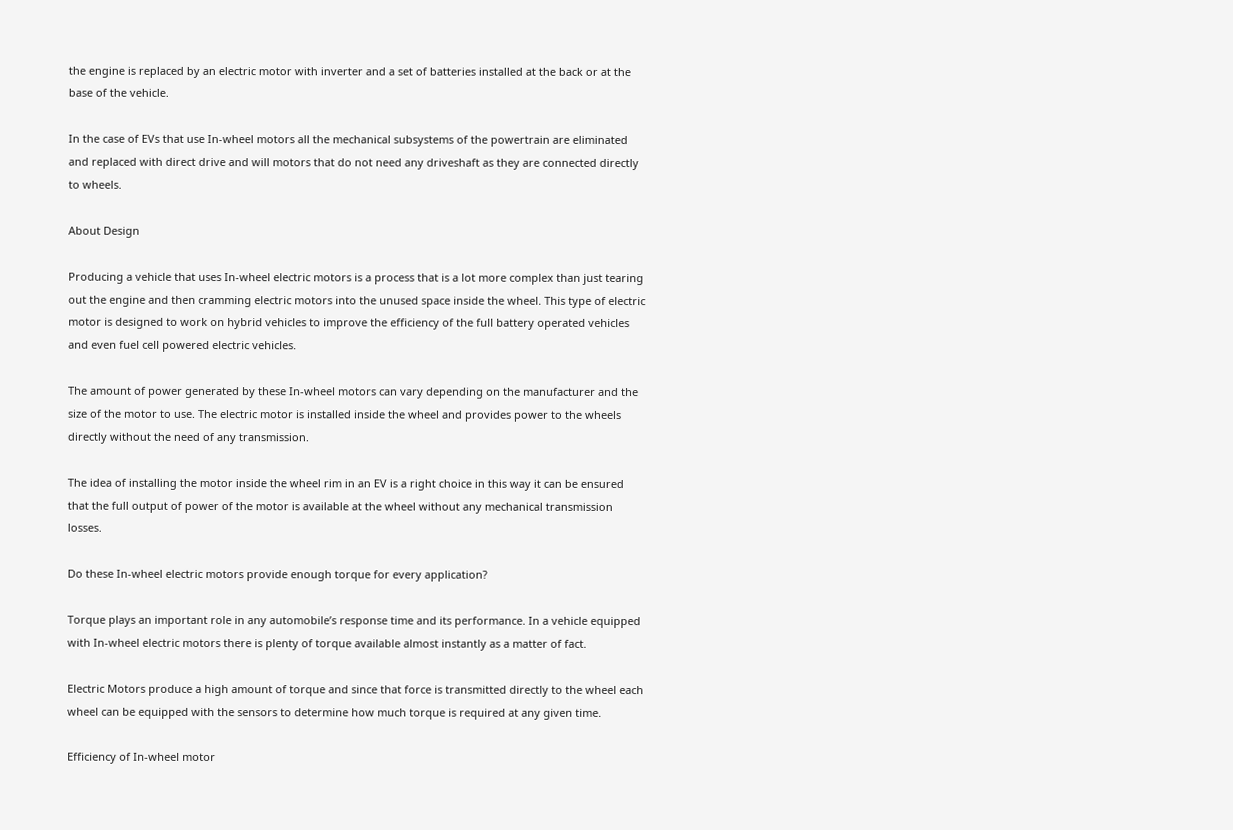the engine is replaced by an electric motor with inverter and a set of batteries installed at the back or at the base of the vehicle.

In the case of EVs that use In-wheel motors all the mechanical subsystems of the powertrain are eliminated and replaced with direct drive and will motors that do not need any driveshaft as they are connected directly to wheels.

About Design

Producing a vehicle that uses In-wheel electric motors is a process that is a lot more complex than just tearing out the engine and then cramming electric motors into the unused space inside the wheel. This type of electric motor is designed to work on hybrid vehicles to improve the efficiency of the full battery operated vehicles and even fuel cell powered electric vehicles.

The amount of power generated by these In-wheel motors can vary depending on the manufacturer and the size of the motor to use. The electric motor is installed inside the wheel and provides power to the wheels directly without the need of any transmission.

The idea of installing the motor inside the wheel rim in an EV is a right choice in this way it can be ensured that the full output of power of the motor is available at the wheel without any mechanical transmission losses.

Do these In-wheel electric motors provide enough torque for every application?

Torque plays an important role in any automobile’s response time and its performance. In a vehicle equipped with In-wheel electric motors there is plenty of torque available almost instantly as a matter of fact.

Electric Motors produce a high amount of torque and since that force is transmitted directly to the wheel each wheel can be equipped with the sensors to determine how much torque is required at any given time.

Efficiency of In-wheel motor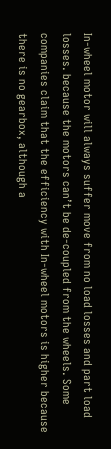In-wheel motor will always suffer move from no load losses and part load losses. because the motors can’t be de-coupled from the wheels. Some companies claim that the efficiency with In-wheel motors is higher because there is no gearbox, although a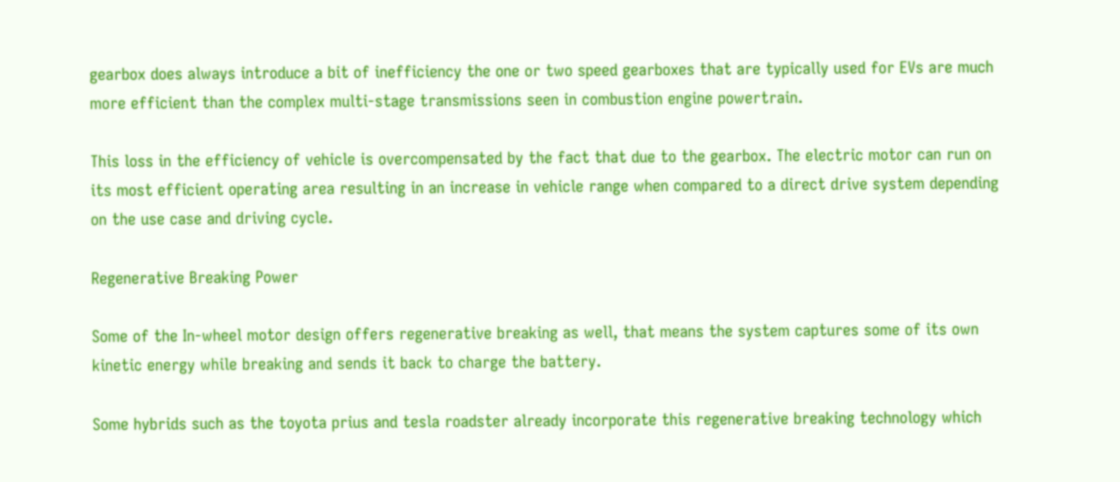gearbox does always introduce a bit of inefficiency the one or two speed gearboxes that are typically used for EVs are much more efficient than the complex multi-stage transmissions seen in combustion engine powertrain.

This loss in the efficiency of vehicle is overcompensated by the fact that due to the gearbox. The electric motor can run on its most efficient operating area resulting in an increase in vehicle range when compared to a direct drive system depending on the use case and driving cycle.

Regenerative Breaking Power

Some of the In-wheel motor design offers regenerative breaking as well, that means the system captures some of its own kinetic energy while breaking and sends it back to charge the battery.

Some hybrids such as the toyota prius and tesla roadster already incorporate this regenerative breaking technology which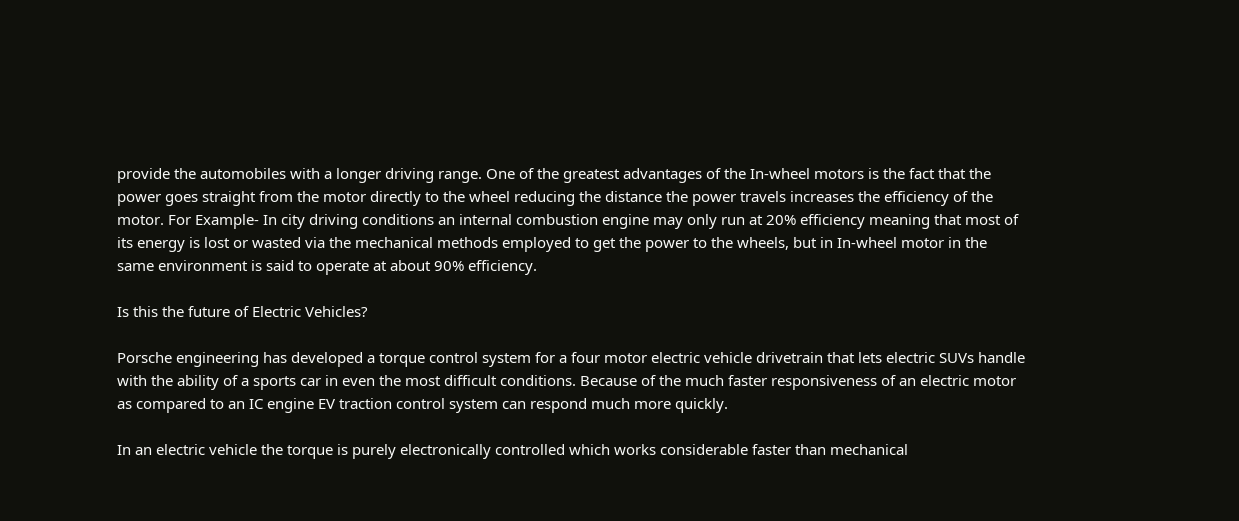provide the automobiles with a longer driving range. One of the greatest advantages of the In-wheel motors is the fact that the power goes straight from the motor directly to the wheel reducing the distance the power travels increases the efficiency of the motor. For Example- In city driving conditions an internal combustion engine may only run at 20% efficiency meaning that most of its energy is lost or wasted via the mechanical methods employed to get the power to the wheels, but in In-wheel motor in the same environment is said to operate at about 90% efficiency.

Is this the future of Electric Vehicles?

Porsche engineering has developed a torque control system for a four motor electric vehicle drivetrain that lets electric SUVs handle with the ability of a sports car in even the most difficult conditions. Because of the much faster responsiveness of an electric motor as compared to an IC engine EV traction control system can respond much more quickly.

In an electric vehicle the torque is purely electronically controlled which works considerable faster than mechanical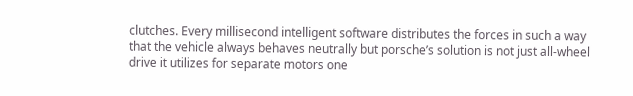clutches. Every millisecond intelligent software distributes the forces in such a way that the vehicle always behaves neutrally but porsche’s solution is not just all-wheel drive it utilizes for separate motors one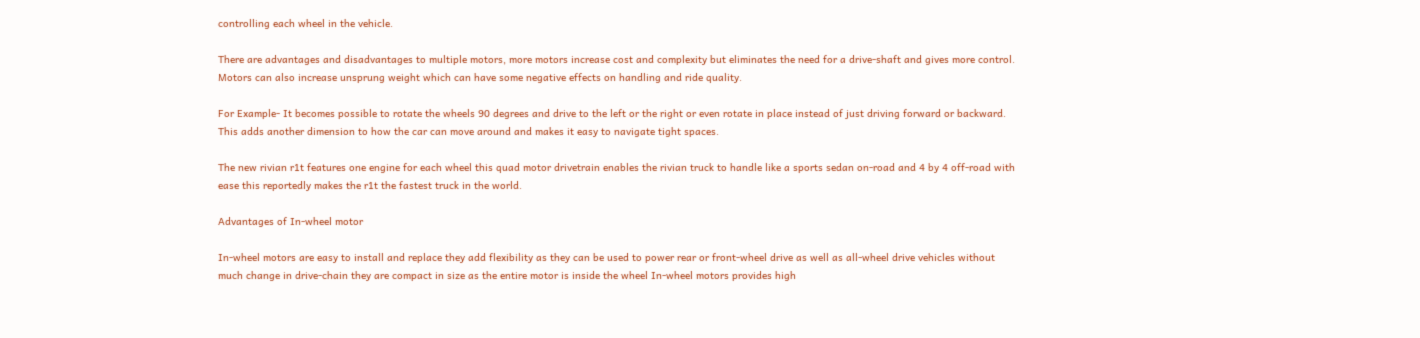controlling each wheel in the vehicle.

There are advantages and disadvantages to multiple motors, more motors increase cost and complexity but eliminates the need for a drive-shaft and gives more control. Motors can also increase unsprung weight which can have some negative effects on handling and ride quality.

For Example- It becomes possible to rotate the wheels 90 degrees and drive to the left or the right or even rotate in place instead of just driving forward or backward. This adds another dimension to how the car can move around and makes it easy to navigate tight spaces.

The new rivian r1t features one engine for each wheel this quad motor drivetrain enables the rivian truck to handle like a sports sedan on-road and 4 by 4 off-road with ease this reportedly makes the r1t the fastest truck in the world.

Advantages of In-wheel motor

In-wheel motors are easy to install and replace they add flexibility as they can be used to power rear or front-wheel drive as well as all-wheel drive vehicles without much change in drive-chain they are compact in size as the entire motor is inside the wheel In-wheel motors provides high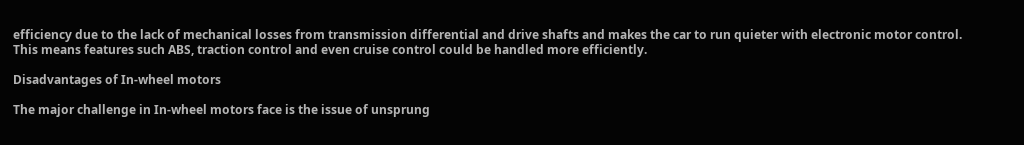efficiency due to the lack of mechanical losses from transmission differential and drive shafts and makes the car to run quieter with electronic motor control. This means features such ABS, traction control and even cruise control could be handled more efficiently.

Disadvantages of In-wheel motors

The major challenge in In-wheel motors face is the issue of unsprung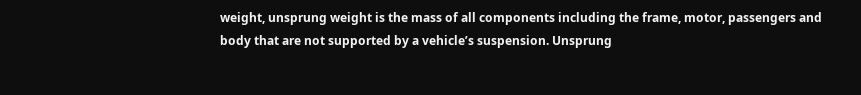weight, unsprung weight is the mass of all components including the frame, motor, passengers and body that are not supported by a vehicle’s suspension. Unsprung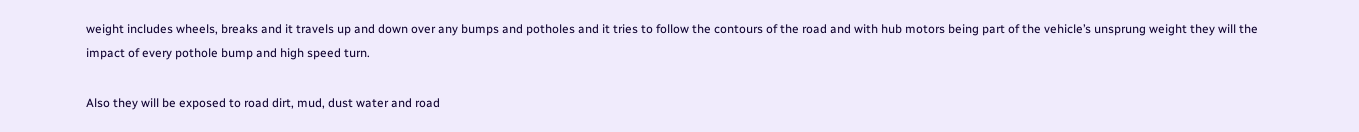weight includes wheels, breaks and it travels up and down over any bumps and potholes and it tries to follow the contours of the road and with hub motors being part of the vehicle’s unsprung weight they will the impact of every pothole bump and high speed turn.

Also they will be exposed to road dirt, mud, dust water and road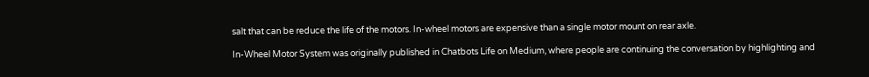salt that can be reduce the life of the motors. In-wheel motors are expensive than a single motor mount on rear axle.

In-Wheel Motor System was originally published in Chatbots Life on Medium, where people are continuing the conversation by highlighting and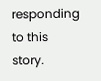responding to this story.